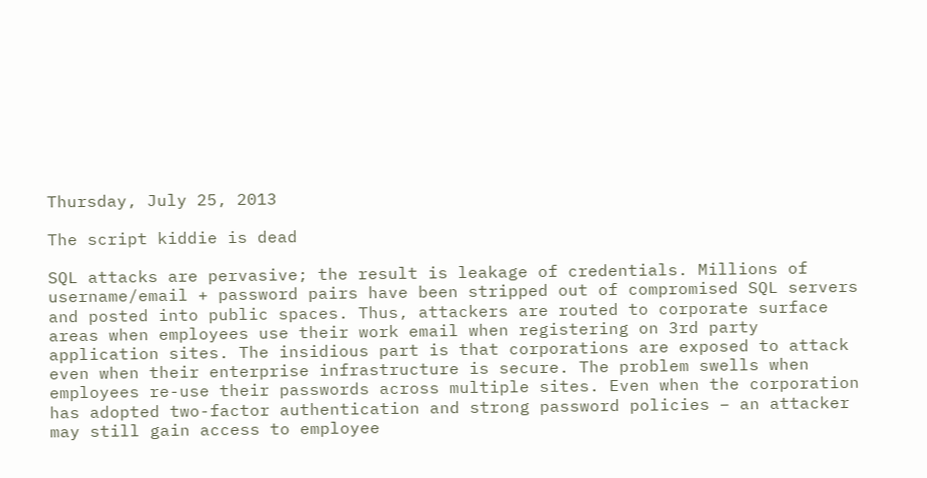Thursday, July 25, 2013

The script kiddie is dead

SQL attacks are pervasive; the result is leakage of credentials. Millions of username/email + password pairs have been stripped out of compromised SQL servers and posted into public spaces. Thus, attackers are routed to corporate surface areas when employees use their work email when registering on 3rd party application sites. The insidious part is that corporations are exposed to attack even when their enterprise infrastructure is secure. The problem swells when employees re-use their passwords across multiple sites. Even when the corporation has adopted two-factor authentication and strong password policies – an attacker may still gain access to employee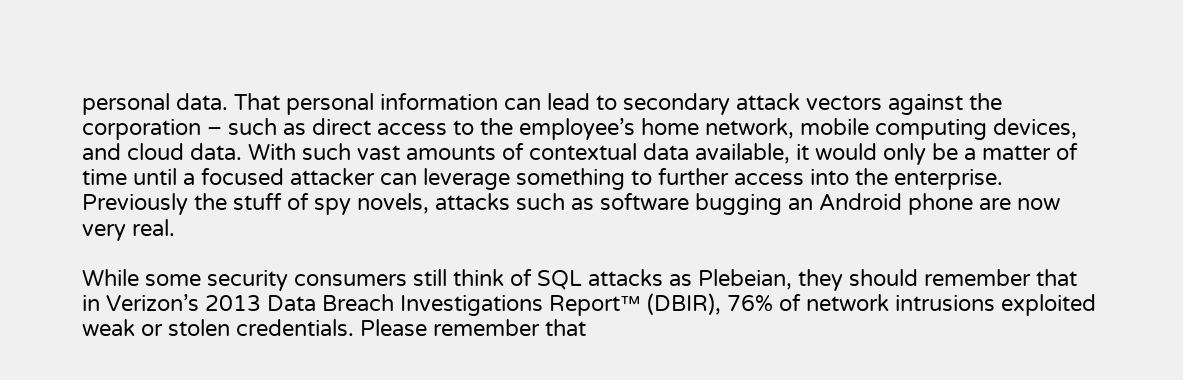personal data. That personal information can lead to secondary attack vectors against the corporation – such as direct access to the employee’s home network, mobile computing devices, and cloud data. With such vast amounts of contextual data available, it would only be a matter of time until a focused attacker can leverage something to further access into the enterprise. Previously the stuff of spy novels, attacks such as software bugging an Android phone are now very real.

While some security consumers still think of SQL attacks as Plebeian, they should remember that in Verizon’s 2013 Data Breach Investigations Report™ (DBIR), 76% of network intrusions exploited weak or stolen credentials. Please remember that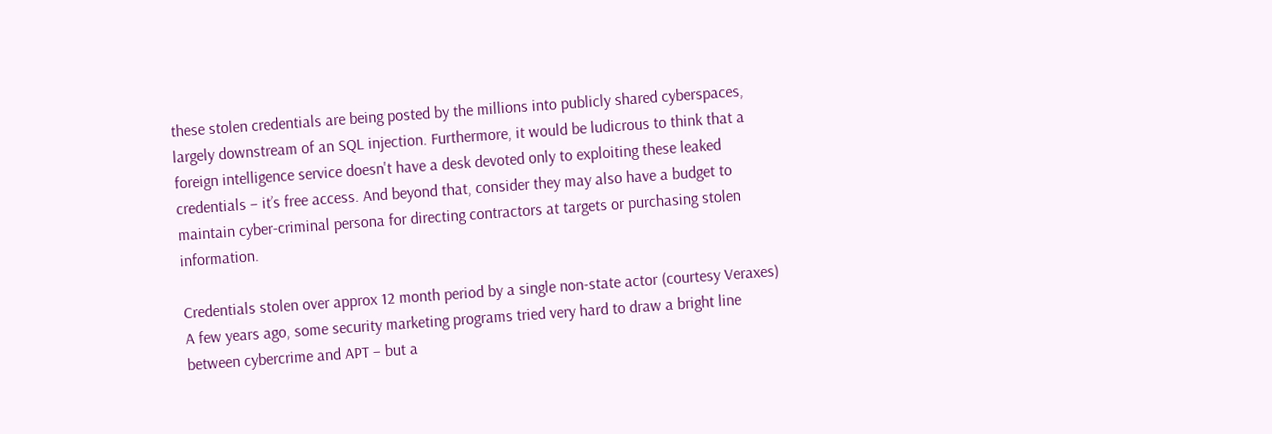these stolen credentials are being posted by the millions into publicly shared cyberspaces, largely downstream of an SQL injection. Furthermore, it would be ludicrous to think that a foreign intelligence service doesn't have a desk devoted only to exploiting these leaked credentials – it’s free access. And beyond that, consider they may also have a budget to maintain cyber-criminal persona for directing contractors at targets or purchasing stolen information.

Credentials stolen over approx 12 month period by a single non-state actor (courtesy Veraxes)
A few years ago, some security marketing programs tried very hard to draw a bright line between cybercrime and APT – but a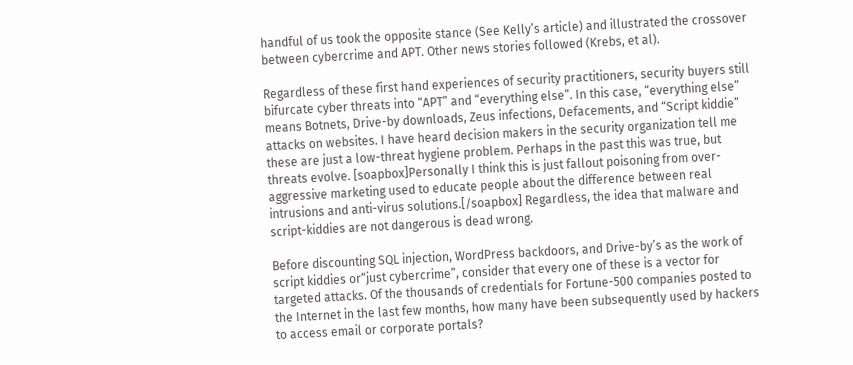handful of us took the opposite stance (See Kelly’s article) and illustrated the crossover between cybercrime and APT. Other news stories followed (Krebs, et al).

Regardless of these first hand experiences of security practitioners, security buyers still bifurcate cyber threats into “APT” and “everything else”. In this case, “everything else” means Botnets, Drive-by downloads, Zeus infections, Defacements, and “Script kiddie” attacks on websites. I have heard decision makers in the security organization tell me these are just a low-threat hygiene problem. Perhaps in the past this was true, but threats evolve. [soapbox]Personally I think this is just fallout poisoning from over-aggressive marketing used to educate people about the difference between real intrusions and anti-virus solutions.[/soapbox] Regardless, the idea that malware and script-kiddies are not dangerous is dead wrong.

Before discounting SQL injection, WordPress backdoors, and Drive-by’s as the work of script kiddies or“just cybercrime”, consider that every one of these is a vector for targeted attacks. Of the thousands of credentials for Fortune-500 companies posted to the Internet in the last few months, how many have been subsequently used by hackers to access email or corporate portals?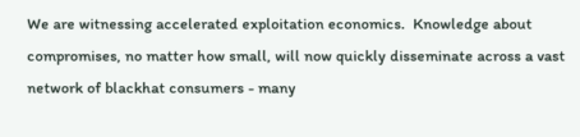We are witnessing accelerated exploitation economics.  Knowledge about compromises, no matter how small, will now quickly disseminate across a vast network of blackhat consumers - many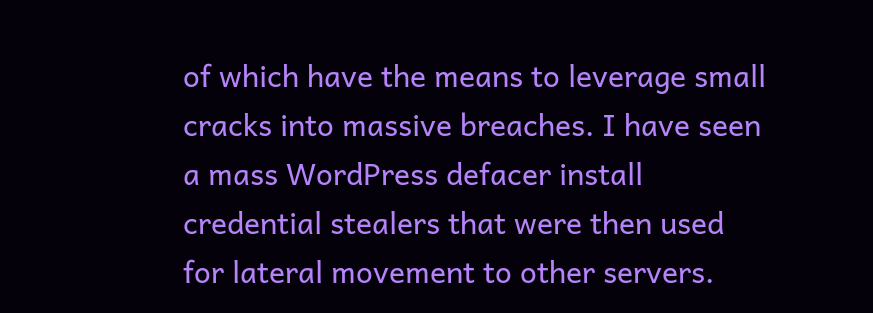of which have the means to leverage small cracks into massive breaches. I have seen a mass WordPress defacer install credential stealers that were then used for lateral movement to other servers.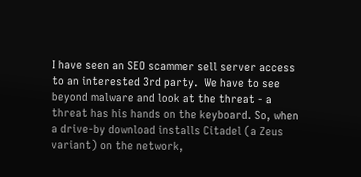I have seen an SEO scammer sell server access to an interested 3rd party.  We have to see beyond malware and look at the threat - a threat has his hands on the keyboard. So, when a drive-by download installs Citadel (a Zeus variant) on the network,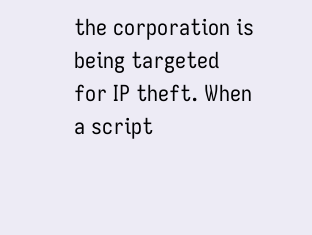the corporation is being targeted for IP theft. When a script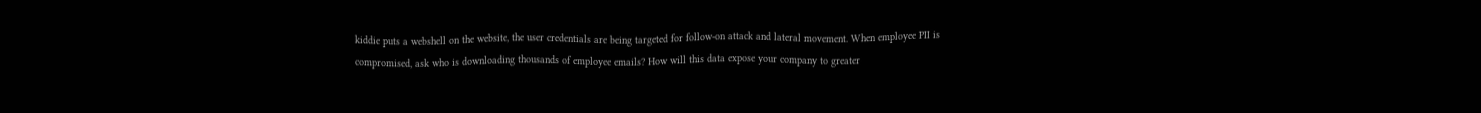kiddie puts a webshell on the website, the user credentials are being targeted for follow-on attack and lateral movement. When employee PII is compromised, ask who is downloading thousands of employee emails? How will this data expose your company to greater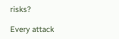risks?

Every attack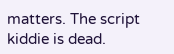matters. The script kiddie is dead.